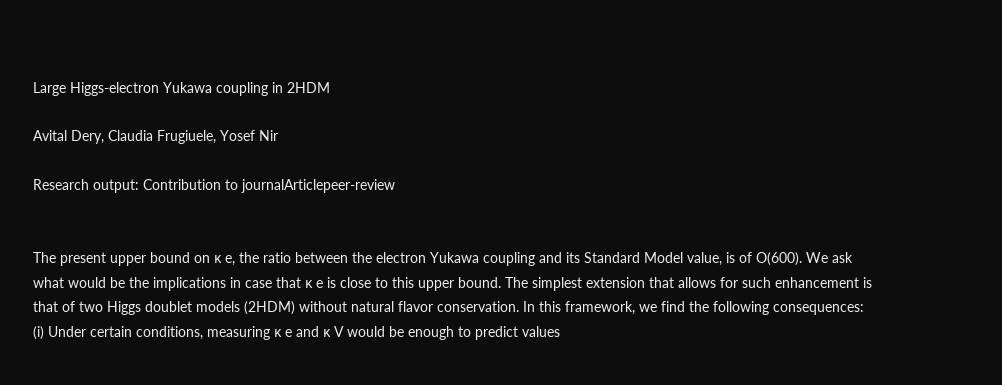Large Higgs-electron Yukawa coupling in 2HDM

Avital Dery, Claudia Frugiuele, Yosef Nir

Research output: Contribution to journalArticlepeer-review


The present upper bound on κ e, the ratio between the electron Yukawa coupling and its Standard Model value, is of O(600). We ask what would be the implications in case that κ e is close to this upper bound. The simplest extension that allows for such enhancement is that of two Higgs doublet models (2HDM) without natural flavor conservation. In this framework, we find the following consequences: (i) Under certain conditions, measuring κ e and κ V would be enough to predict values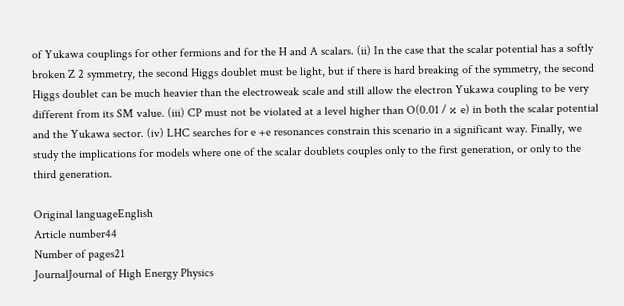of Yukawa couplings for other fermions and for the H and A scalars. (ii) In the case that the scalar potential has a softly broken Z 2 symmetry, the second Higgs doublet must be light, but if there is hard breaking of the symmetry, the second Higgs doublet can be much heavier than the electroweak scale and still allow the electron Yukawa coupling to be very different from its SM value. (iii) CP must not be violated at a level higher than O(0.01 / κ e) in both the scalar potential and the Yukawa sector. (iv) LHC searches for e +e resonances constrain this scenario in a significant way. Finally, we study the implications for models where one of the scalar doublets couples only to the first generation, or only to the third generation.

Original languageEnglish
Article number44
Number of pages21
JournalJournal of High Energy Physics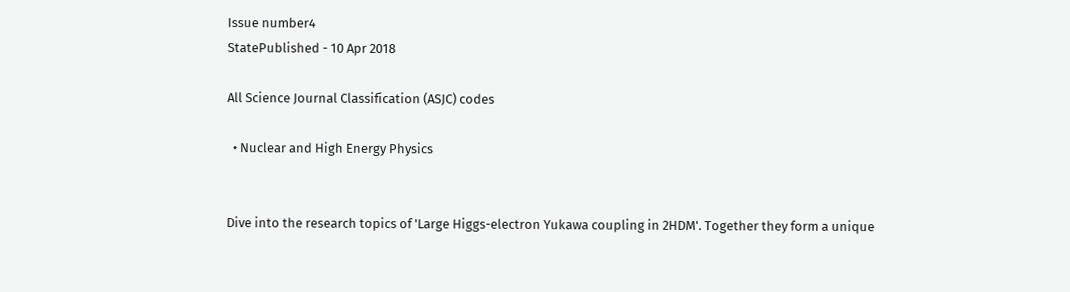Issue number4
StatePublished - 10 Apr 2018

All Science Journal Classification (ASJC) codes

  • Nuclear and High Energy Physics


Dive into the research topics of 'Large Higgs-electron Yukawa coupling in 2HDM'. Together they form a unique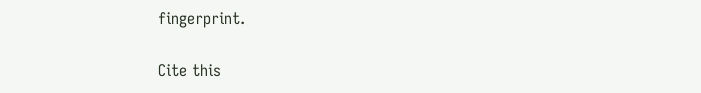fingerprint.

Cite this